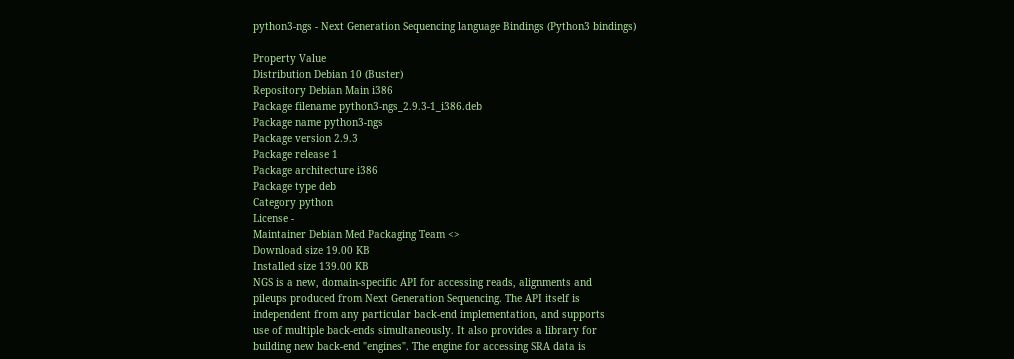python3-ngs - Next Generation Sequencing language Bindings (Python3 bindings)

Property Value
Distribution Debian 10 (Buster)
Repository Debian Main i386
Package filename python3-ngs_2.9.3-1_i386.deb
Package name python3-ngs
Package version 2.9.3
Package release 1
Package architecture i386
Package type deb
Category python
License -
Maintainer Debian Med Packaging Team <>
Download size 19.00 KB
Installed size 139.00 KB
NGS is a new, domain-specific API for accessing reads, alignments and
pileups produced from Next Generation Sequencing. The API itself is
independent from any particular back-end implementation, and supports
use of multiple back-ends simultaneously. It also provides a library for
building new back-end "engines". The engine for accessing SRA data is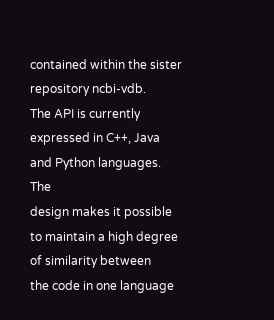contained within the sister repository ncbi-vdb.
The API is currently expressed in C++, Java and Python languages. The
design makes it possible to maintain a high degree of similarity between
the code in one language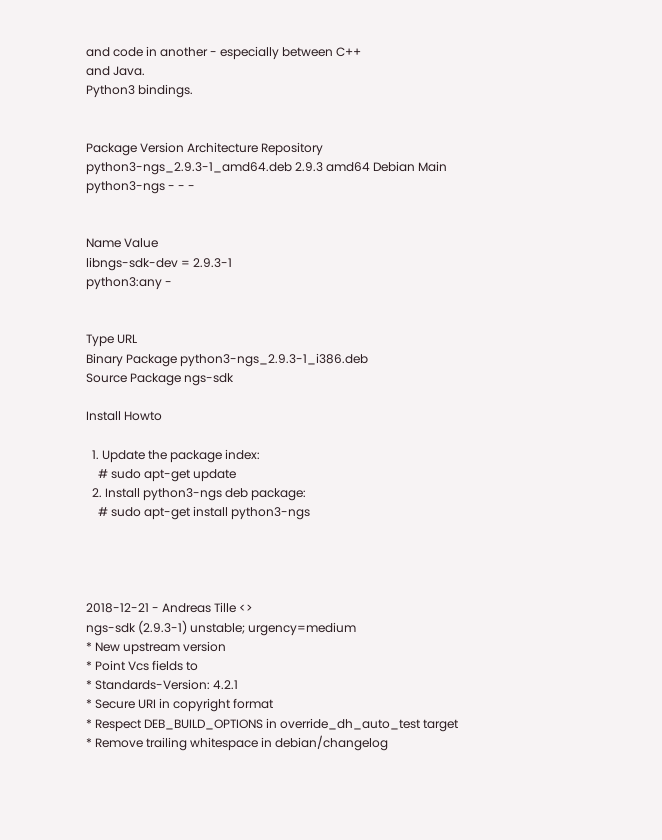and code in another - especially between C++
and Java.
Python3 bindings.


Package Version Architecture Repository
python3-ngs_2.9.3-1_amd64.deb 2.9.3 amd64 Debian Main
python3-ngs - - -


Name Value
libngs-sdk-dev = 2.9.3-1
python3:any -


Type URL
Binary Package python3-ngs_2.9.3-1_i386.deb
Source Package ngs-sdk

Install Howto

  1. Update the package index:
    # sudo apt-get update
  2. Install python3-ngs deb package:
    # sudo apt-get install python3-ngs




2018-12-21 - Andreas Tille <>
ngs-sdk (2.9.3-1) unstable; urgency=medium
* New upstream version
* Point Vcs fields to
* Standards-Version: 4.2.1
* Secure URI in copyright format
* Respect DEB_BUILD_OPTIONS in override_dh_auto_test target
* Remove trailing whitespace in debian/changelog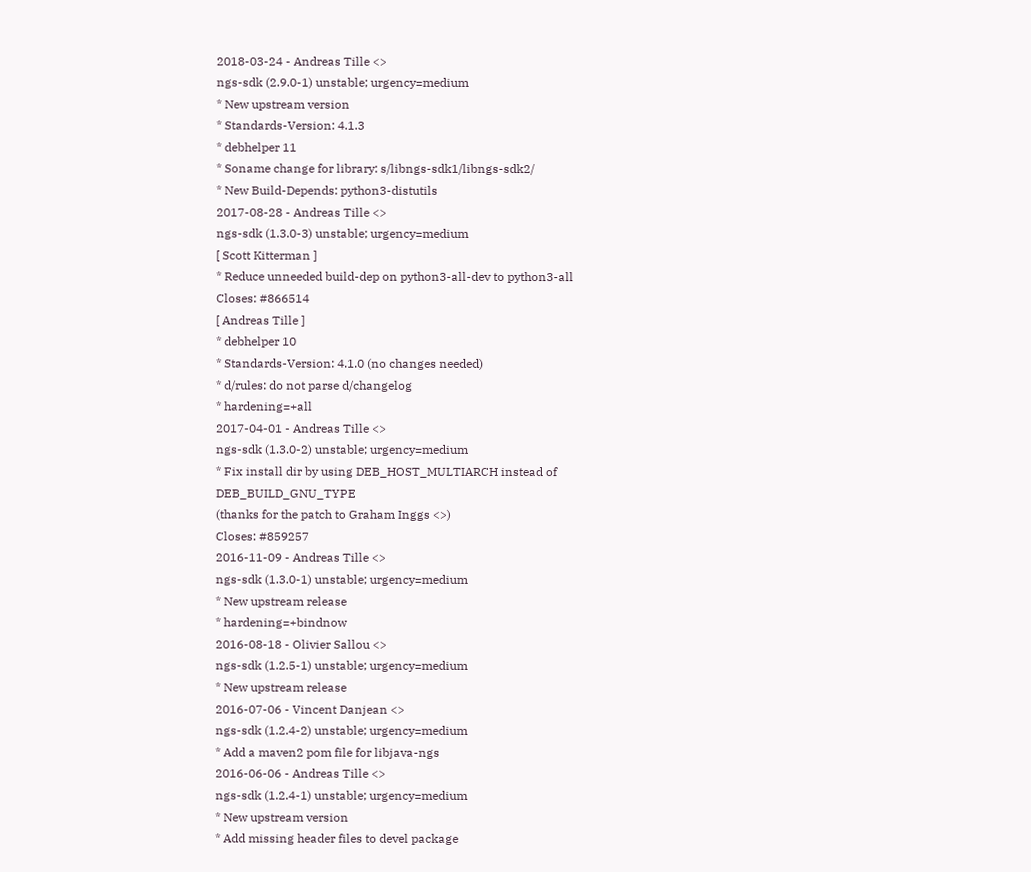2018-03-24 - Andreas Tille <>
ngs-sdk (2.9.0-1) unstable; urgency=medium
* New upstream version
* Standards-Version: 4.1.3
* debhelper 11
* Soname change for library: s/libngs-sdk1/libngs-sdk2/
* New Build-Depends: python3-distutils
2017-08-28 - Andreas Tille <>
ngs-sdk (1.3.0-3) unstable; urgency=medium
[ Scott Kitterman ]
* Reduce unneeded build-dep on python3-all-dev to python3-all
Closes: #866514
[ Andreas Tille ]
* debhelper 10
* Standards-Version: 4.1.0 (no changes needed)
* d/rules: do not parse d/changelog
* hardening=+all
2017-04-01 - Andreas Tille <>
ngs-sdk (1.3.0-2) unstable; urgency=medium
* Fix install dir by using DEB_HOST_MULTIARCH instead of DEB_BUILD_GNU_TYPE
(thanks for the patch to Graham Inggs <>)
Closes: #859257
2016-11-09 - Andreas Tille <>
ngs-sdk (1.3.0-1) unstable; urgency=medium
* New upstream release
* hardening=+bindnow
2016-08-18 - Olivier Sallou <>
ngs-sdk (1.2.5-1) unstable; urgency=medium
* New upstream release
2016-07-06 - Vincent Danjean <>
ngs-sdk (1.2.4-2) unstable; urgency=medium
* Add a maven2 pom file for libjava-ngs
2016-06-06 - Andreas Tille <>
ngs-sdk (1.2.4-1) unstable; urgency=medium
* New upstream version
* Add missing header files to devel package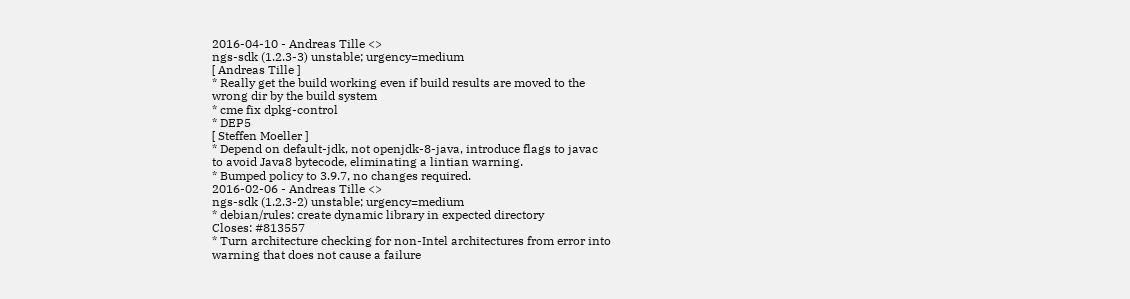2016-04-10 - Andreas Tille <>
ngs-sdk (1.2.3-3) unstable; urgency=medium
[ Andreas Tille ]
* Really get the build working even if build results are moved to the
wrong dir by the build system
* cme fix dpkg-control
* DEP5
[ Steffen Moeller ]
* Depend on default-jdk, not openjdk-8-java, introduce flags to javac
to avoid Java8 bytecode, eliminating a lintian warning.
* Bumped policy to 3.9.7, no changes required.
2016-02-06 - Andreas Tille <>
ngs-sdk (1.2.3-2) unstable; urgency=medium
* debian/rules: create dynamic library in expected directory
Closes: #813557
* Turn architecture checking for non-Intel architectures from error into
warning that does not cause a failure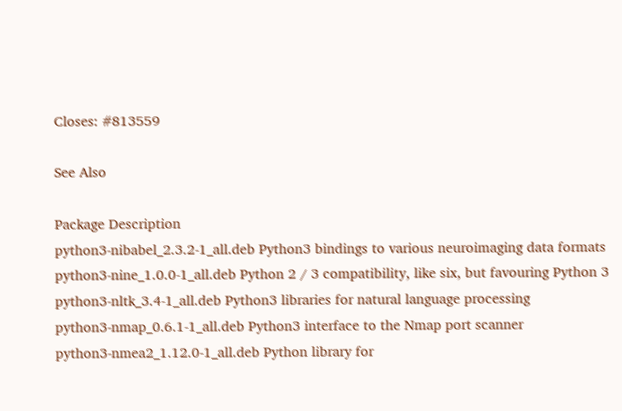Closes: #813559

See Also

Package Description
python3-nibabel_2.3.2-1_all.deb Python3 bindings to various neuroimaging data formats
python3-nine_1.0.0-1_all.deb Python 2 / 3 compatibility, like six, but favouring Python 3
python3-nltk_3.4-1_all.deb Python3 libraries for natural language processing
python3-nmap_0.6.1-1_all.deb Python3 interface to the Nmap port scanner
python3-nmea2_1.12.0-1_all.deb Python library for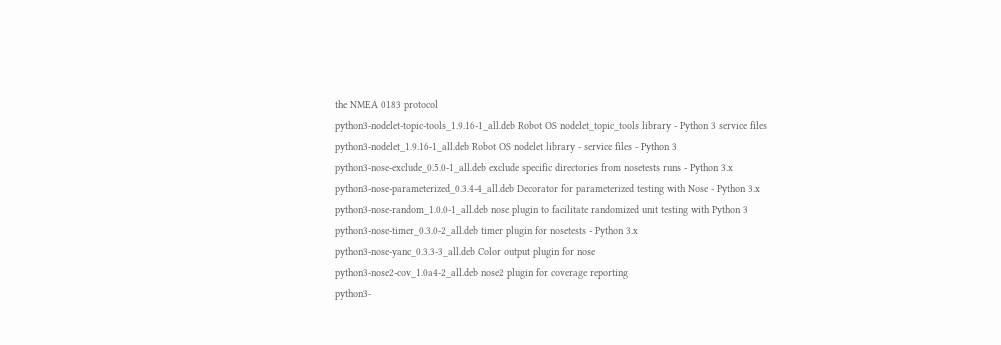the NMEA 0183 protocol
python3-nodelet-topic-tools_1.9.16-1_all.deb Robot OS nodelet_topic_tools library - Python 3 service files
python3-nodelet_1.9.16-1_all.deb Robot OS nodelet library - service files - Python 3
python3-nose-exclude_0.5.0-1_all.deb exclude specific directories from nosetests runs - Python 3.x
python3-nose-parameterized_0.3.4-4_all.deb Decorator for parameterized testing with Nose - Python 3.x
python3-nose-random_1.0.0-1_all.deb nose plugin to facilitate randomized unit testing with Python 3
python3-nose-timer_0.3.0-2_all.deb timer plugin for nosetests - Python 3.x
python3-nose-yanc_0.3.3-3_all.deb Color output plugin for nose
python3-nose2-cov_1.0a4-2_all.deb nose2 plugin for coverage reporting
python3-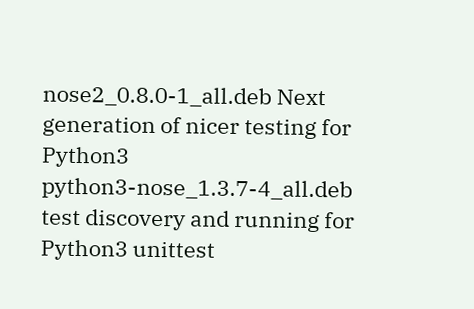nose2_0.8.0-1_all.deb Next generation of nicer testing for Python3
python3-nose_1.3.7-4_all.deb test discovery and running for Python3 unittest